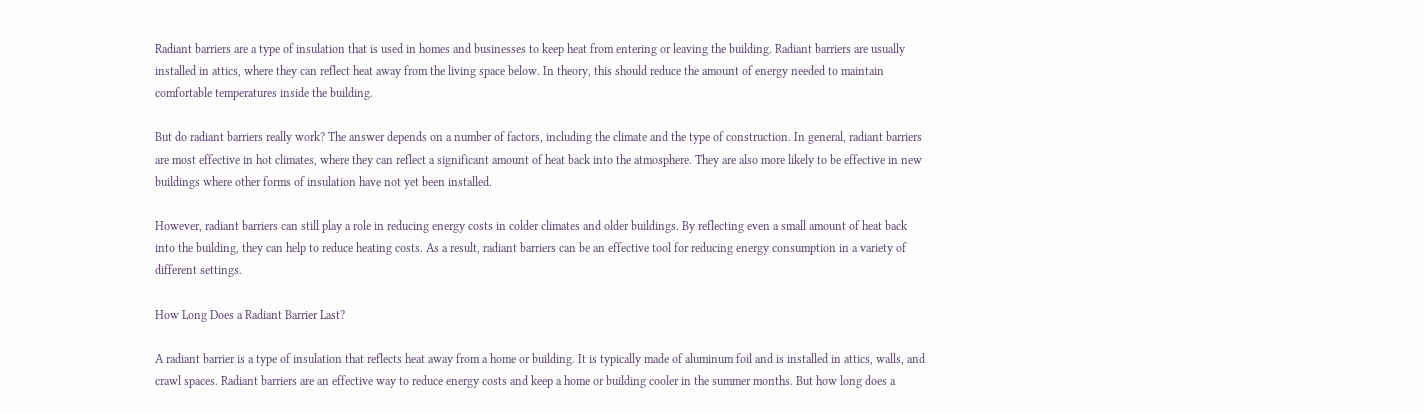Radiant barriers are a type of insulation that is used in homes and businesses to keep heat from entering or leaving the building. Radiant barriers are usually installed in attics, where they can reflect heat away from the living space below. In theory, this should reduce the amount of energy needed to maintain comfortable temperatures inside the building.

But do radiant barriers really work? The answer depends on a number of factors, including the climate and the type of construction. In general, radiant barriers are most effective in hot climates, where they can reflect a significant amount of heat back into the atmosphere. They are also more likely to be effective in new buildings where other forms of insulation have not yet been installed.

However, radiant barriers can still play a role in reducing energy costs in colder climates and older buildings. By reflecting even a small amount of heat back into the building, they can help to reduce heating costs. As a result, radiant barriers can be an effective tool for reducing energy consumption in a variety of different settings.

How Long Does a Radiant Barrier Last?

A radiant barrier is a type of insulation that reflects heat away from a home or building. It is typically made of aluminum foil and is installed in attics, walls, and crawl spaces. Radiant barriers are an effective way to reduce energy costs and keep a home or building cooler in the summer months. But how long does a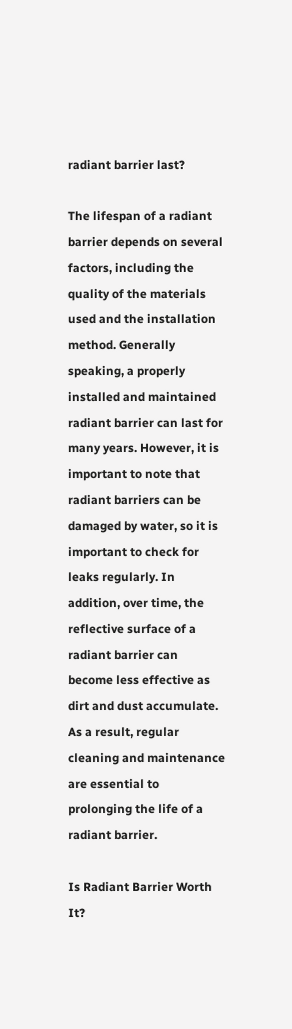radiant barrier last?

The lifespan of a radiant barrier depends on several factors, including the quality of the materials used and the installation method. Generally speaking, a properly installed and maintained radiant barrier can last for many years. However, it is important to note that radiant barriers can be damaged by water, so it is important to check for leaks regularly. In addition, over time, the reflective surface of a radiant barrier can become less effective as dirt and dust accumulate. As a result, regular cleaning and maintenance are essential to prolonging the life of a radiant barrier.

Is Radiant Barrier Worth It?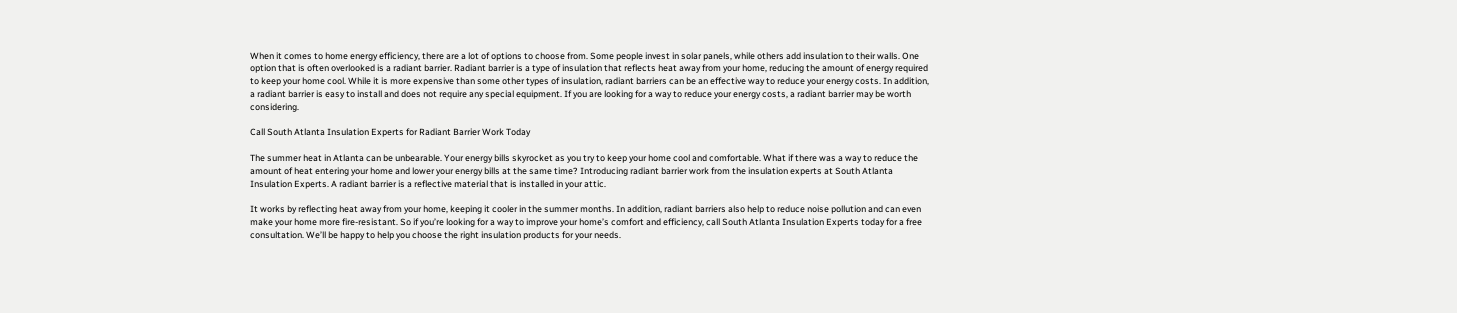When it comes to home energy efficiency, there are a lot of options to choose from. Some people invest in solar panels, while others add insulation to their walls. One option that is often overlooked is a radiant barrier. Radiant barrier is a type of insulation that reflects heat away from your home, reducing the amount of energy required to keep your home cool. While it is more expensive than some other types of insulation, radiant barriers can be an effective way to reduce your energy costs. In addition, a radiant barrier is easy to install and does not require any special equipment. If you are looking for a way to reduce your energy costs, a radiant barrier may be worth considering.

Call South Atlanta Insulation Experts for Radiant Barrier Work Today

The summer heat in Atlanta can be unbearable. Your energy bills skyrocket as you try to keep your home cool and comfortable. What if there was a way to reduce the amount of heat entering your home and lower your energy bills at the same time? Introducing radiant barrier work from the insulation experts at South Atlanta Insulation Experts. A radiant barrier is a reflective material that is installed in your attic.

It works by reflecting heat away from your home, keeping it cooler in the summer months. In addition, radiant barriers also help to reduce noise pollution and can even make your home more fire-resistant. So if you’re looking for a way to improve your home’s comfort and efficiency, call South Atlanta Insulation Experts today for a free consultation. We’ll be happy to help you choose the right insulation products for your needs.